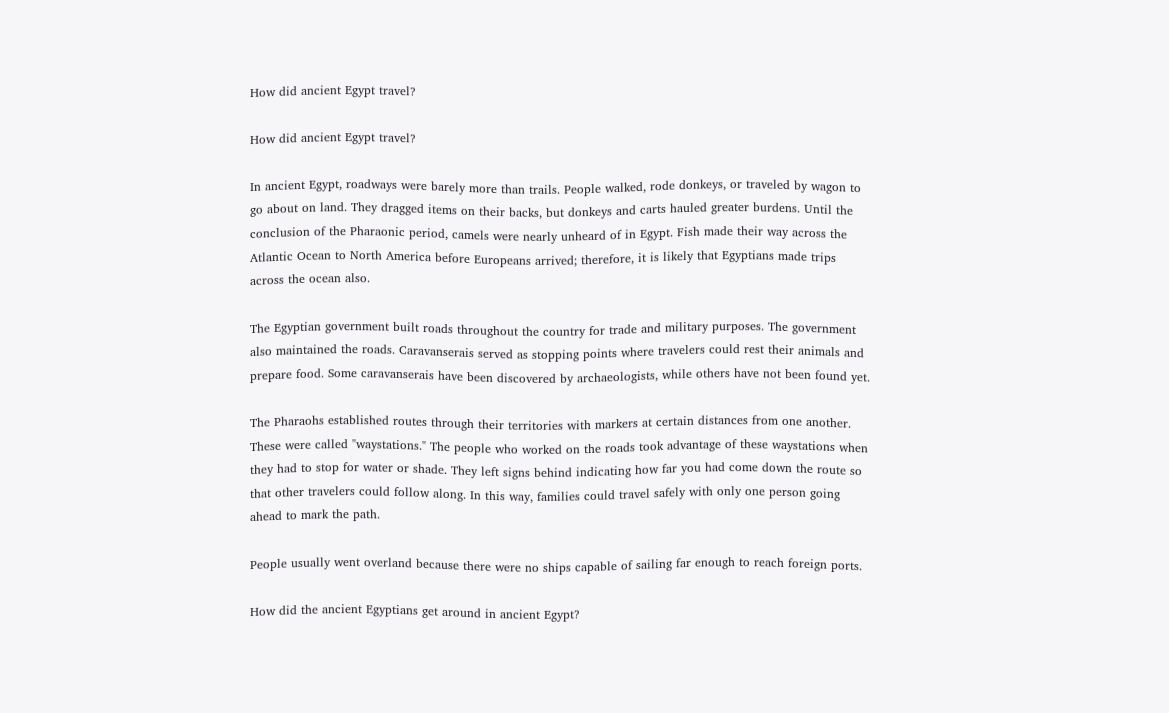How did ancient Egypt travel?

How did ancient Egypt travel?

In ancient Egypt, roadways were barely more than trails. People walked, rode donkeys, or traveled by wagon to go about on land. They dragged items on their backs, but donkeys and carts hauled greater burdens. Until the conclusion of the Pharaonic period, camels were nearly unheard of in Egypt. Fish made their way across the Atlantic Ocean to North America before Europeans arrived; therefore, it is likely that Egyptians made trips across the ocean also.

The Egyptian government built roads throughout the country for trade and military purposes. The government also maintained the roads. Caravanserais served as stopping points where travelers could rest their animals and prepare food. Some caravanserais have been discovered by archaeologists, while others have not been found yet.

The Pharaohs established routes through their territories with markers at certain distances from one another. These were called "waystations." The people who worked on the roads took advantage of these waystations when they had to stop for water or shade. They left signs behind indicating how far you had come down the route so that other travelers could follow along. In this way, families could travel safely with only one person going ahead to mark the path.

People usually went overland because there were no ships capable of sailing far enough to reach foreign ports.

How did the ancient Egyptians get around in ancient Egypt?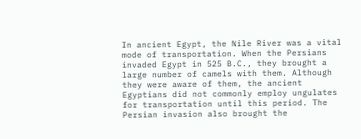In ancient Egypt, the Nile River was a vital mode of transportation. When the Persians invaded Egypt in 525 B.C., they brought a large number of camels with them. Although they were aware of them, the ancient Egyptians did not commonly employ ungulates for transportation until this period. The Persian invasion also brought the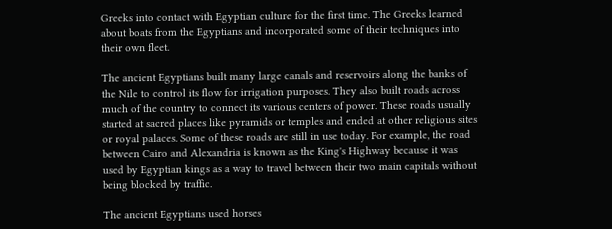Greeks into contact with Egyptian culture for the first time. The Greeks learned about boats from the Egyptians and incorporated some of their techniques into their own fleet.

The ancient Egyptians built many large canals and reservoirs along the banks of the Nile to control its flow for irrigation purposes. They also built roads across much of the country to connect its various centers of power. These roads usually started at sacred places like pyramids or temples and ended at other religious sites or royal palaces. Some of these roads are still in use today. For example, the road between Cairo and Alexandria is known as the King's Highway because it was used by Egyptian kings as a way to travel between their two main capitals without being blocked by traffic.

The ancient Egyptians used horses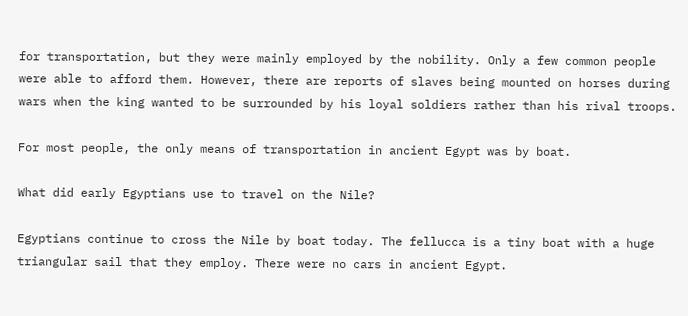for transportation, but they were mainly employed by the nobility. Only a few common people were able to afford them. However, there are reports of slaves being mounted on horses during wars when the king wanted to be surrounded by his loyal soldiers rather than his rival troops.

For most people, the only means of transportation in ancient Egypt was by boat.

What did early Egyptians use to travel on the Nile?

Egyptians continue to cross the Nile by boat today. The fellucca is a tiny boat with a huge triangular sail that they employ. There were no cars in ancient Egypt.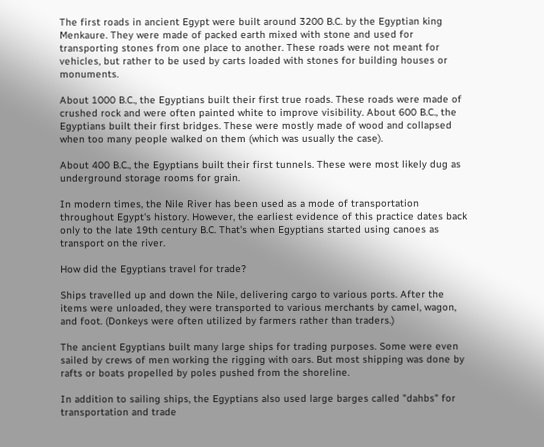The first roads in ancient Egypt were built around 3200 B.C. by the Egyptian king Menkaure. They were made of packed earth mixed with stone and used for transporting stones from one place to another. These roads were not meant for vehicles, but rather to be used by carts loaded with stones for building houses or monuments.

About 1000 B.C., the Egyptians built their first true roads. These roads were made of crushed rock and were often painted white to improve visibility. About 600 B.C., the Egyptians built their first bridges. These were mostly made of wood and collapsed when too many people walked on them (which was usually the case).

About 400 B.C., the Egyptians built their first tunnels. These were most likely dug as underground storage rooms for grain.

In modern times, the Nile River has been used as a mode of transportation throughout Egypt's history. However, the earliest evidence of this practice dates back only to the late 19th century B.C. That's when Egyptians started using canoes as transport on the river.

How did the Egyptians travel for trade?

Ships travelled up and down the Nile, delivering cargo to various ports. After the items were unloaded, they were transported to various merchants by camel, wagon, and foot. (Donkeys were often utilized by farmers rather than traders.)

The ancient Egyptians built many large ships for trading purposes. Some were even sailed by crews of men working the rigging with oars. But most shipping was done by rafts or boats propelled by poles pushed from the shoreline.

In addition to sailing ships, the Egyptians also used large barges called "dahbs" for transportation and trade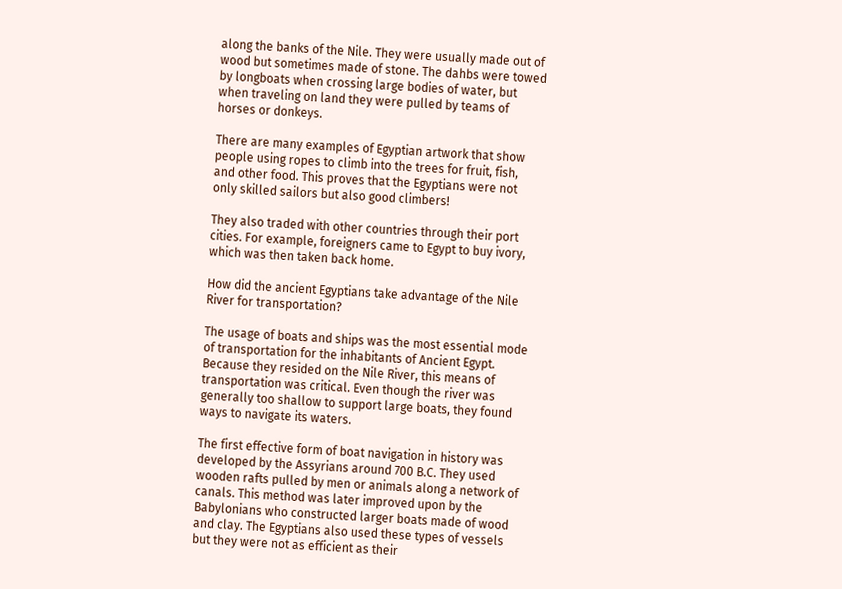along the banks of the Nile. They were usually made out of wood but sometimes made of stone. The dahbs were towed by longboats when crossing large bodies of water, but when traveling on land they were pulled by teams of horses or donkeys.

There are many examples of Egyptian artwork that show people using ropes to climb into the trees for fruit, fish, and other food. This proves that the Egyptians were not only skilled sailors but also good climbers!

They also traded with other countries through their port cities. For example, foreigners came to Egypt to buy ivory, which was then taken back home.

How did the ancient Egyptians take advantage of the Nile River for transportation?

The usage of boats and ships was the most essential mode of transportation for the inhabitants of Ancient Egypt. Because they resided on the Nile River, this means of transportation was critical. Even though the river was generally too shallow to support large boats, they found ways to navigate its waters.

The first effective form of boat navigation in history was developed by the Assyrians around 700 B.C. They used wooden rafts pulled by men or animals along a network of canals. This method was later improved upon by the Babylonians who constructed larger boats made of wood and clay. The Egyptians also used these types of vessels but they were not as efficient as their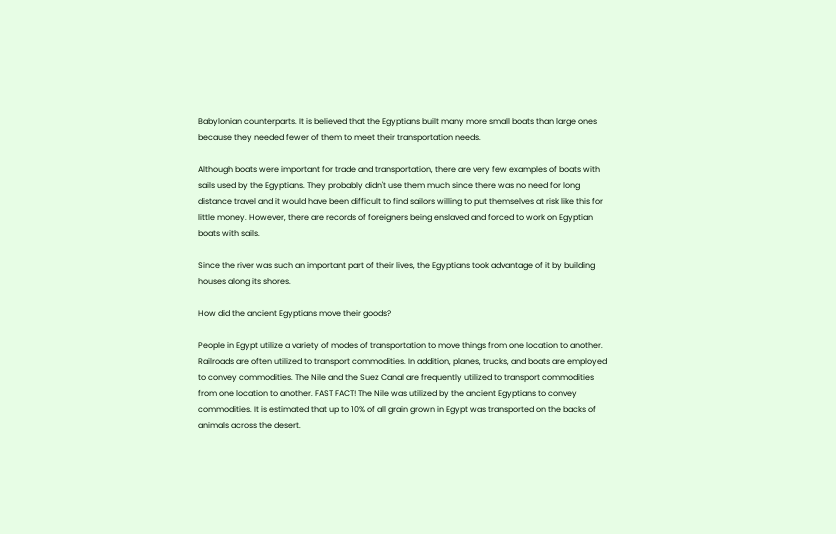Babylonian counterparts. It is believed that the Egyptians built many more small boats than large ones because they needed fewer of them to meet their transportation needs.

Although boats were important for trade and transportation, there are very few examples of boats with sails used by the Egyptians. They probably didn't use them much since there was no need for long distance travel and it would have been difficult to find sailors willing to put themselves at risk like this for little money. However, there are records of foreigners being enslaved and forced to work on Egyptian boats with sails.

Since the river was such an important part of their lives, the Egyptians took advantage of it by building houses along its shores.

How did the ancient Egyptians move their goods?

People in Egypt utilize a variety of modes of transportation to move things from one location to another. Railroads are often utilized to transport commodities. In addition, planes, trucks, and boats are employed to convey commodities. The Nile and the Suez Canal are frequently utilized to transport commodities from one location to another. FAST FACT! The Nile was utilized by the ancient Egyptians to convey commodities. It is estimated that up to 10% of all grain grown in Egypt was transported on the backs of animals across the desert.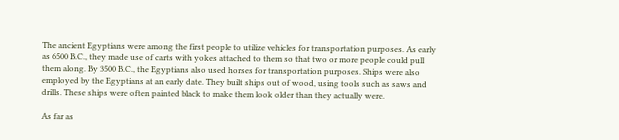The ancient Egyptians were among the first people to utilize vehicles for transportation purposes. As early as 6500 B.C., they made use of carts with yokes attached to them so that two or more people could pull them along. By 3500 B.C., the Egyptians also used horses for transportation purposes. Ships were also employed by the Egyptians at an early date. They built ships out of wood, using tools such as saws and drills. These ships were often painted black to make them look older than they actually were.

As far as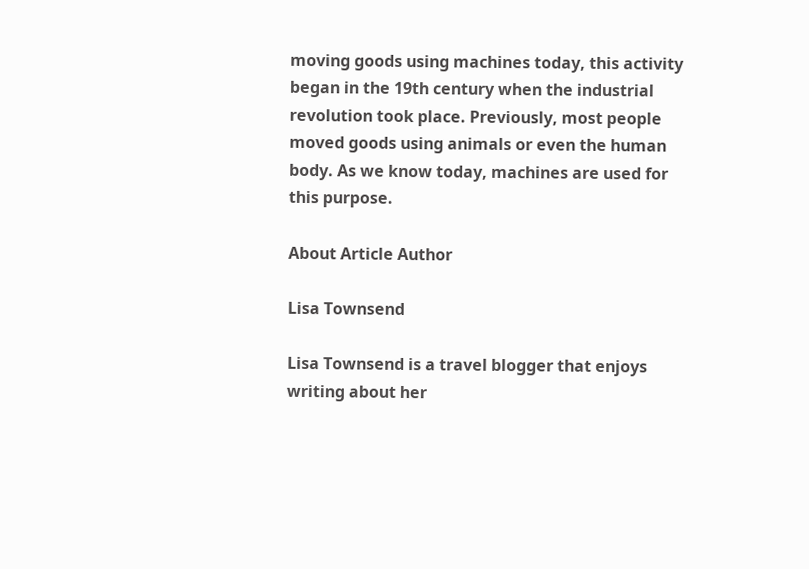moving goods using machines today, this activity began in the 19th century when the industrial revolution took place. Previously, most people moved goods using animals or even the human body. As we know today, machines are used for this purpose.

About Article Author

Lisa Townsend

Lisa Townsend is a travel blogger that enjoys writing about her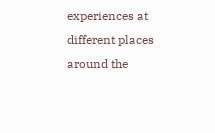experiences at different places around the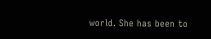world. She has been to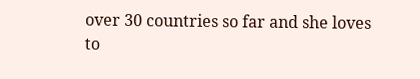over 30 countries so far and she loves to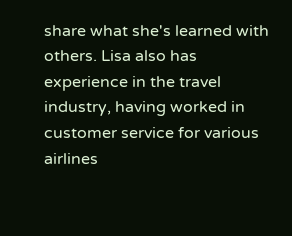share what she's learned with others. Lisa also has experience in the travel industry, having worked in customer service for various airlines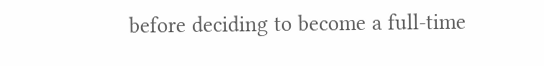before deciding to become a full-time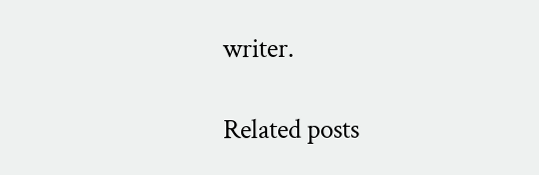writer.

Related posts